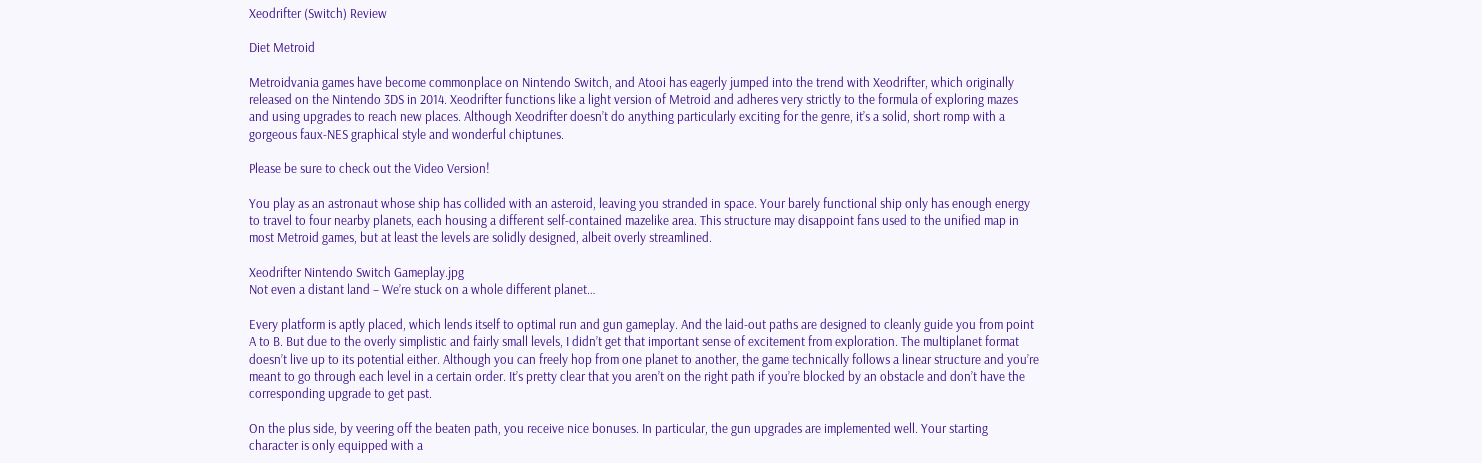Xeodrifter (Switch) Review

Diet Metroid

Metroidvania games have become commonplace on Nintendo Switch, and Atooi has eagerly jumped into the trend with Xeodrifter, which originally released on the Nintendo 3DS in 2014. Xeodrifter functions like a light version of Metroid and adheres very strictly to the formula of exploring mazes and using upgrades to reach new places. Although Xeodrifter doesn’t do anything particularly exciting for the genre, it’s a solid, short romp with a gorgeous faux-NES graphical style and wonderful chiptunes.

Please be sure to check out the Video Version!

You play as an astronaut whose ship has collided with an asteroid, leaving you stranded in space. Your barely functional ship only has enough energy to travel to four nearby planets, each housing a different self-contained mazelike area. This structure may disappoint fans used to the unified map in most Metroid games, but at least the levels are solidly designed, albeit overly streamlined.

Xeodrifter Nintendo Switch Gameplay.jpg
Not even a distant land – We’re stuck on a whole different planet…

Every platform is aptly placed, which lends itself to optimal run and gun gameplay. And the laid-out paths are designed to cleanly guide you from point A to B. But due to the overly simplistic and fairly small levels, I didn’t get that important sense of excitement from exploration. The multiplanet format doesn’t live up to its potential either. Although you can freely hop from one planet to another, the game technically follows a linear structure and you’re meant to go through each level in a certain order. It’s pretty clear that you aren’t on the right path if you’re blocked by an obstacle and don’t have the corresponding upgrade to get past.

On the plus side, by veering off the beaten path, you receive nice bonuses. In particular, the gun upgrades are implemented well. Your starting character is only equipped with a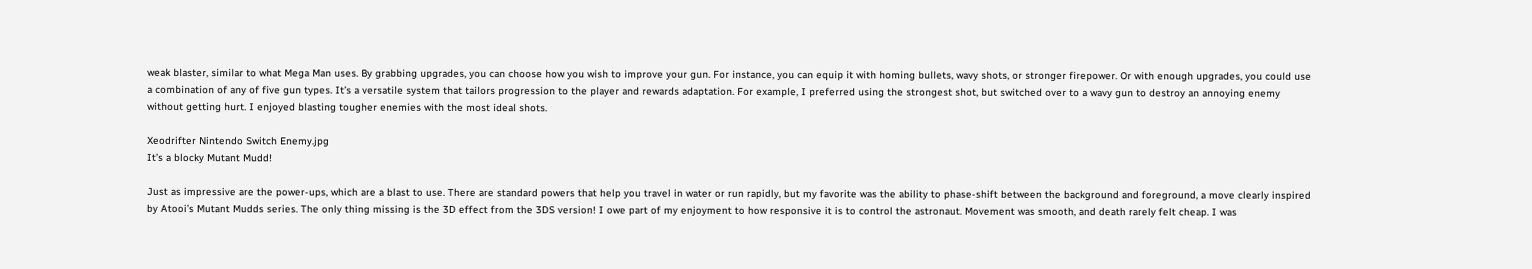weak blaster, similar to what Mega Man uses. By grabbing upgrades, you can choose how you wish to improve your gun. For instance, you can equip it with homing bullets, wavy shots, or stronger firepower. Or with enough upgrades, you could use a combination of any of five gun types. It’s a versatile system that tailors progression to the player and rewards adaptation. For example, I preferred using the strongest shot, but switched over to a wavy gun to destroy an annoying enemy without getting hurt. I enjoyed blasting tougher enemies with the most ideal shots.

Xeodrifter Nintendo Switch Enemy.jpg
It’s a blocky Mutant Mudd!

Just as impressive are the power-ups, which are a blast to use. There are standard powers that help you travel in water or run rapidly, but my favorite was the ability to phase-shift between the background and foreground, a move clearly inspired by Atooi’s Mutant Mudds series. The only thing missing is the 3D effect from the 3DS version! I owe part of my enjoyment to how responsive it is to control the astronaut. Movement was smooth, and death rarely felt cheap. I was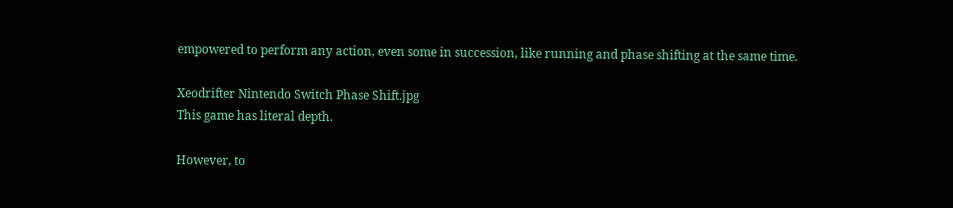empowered to perform any action, even some in succession, like running and phase shifting at the same time.

Xeodrifter Nintendo Switch Phase Shift.jpg
This game has literal depth.

However, to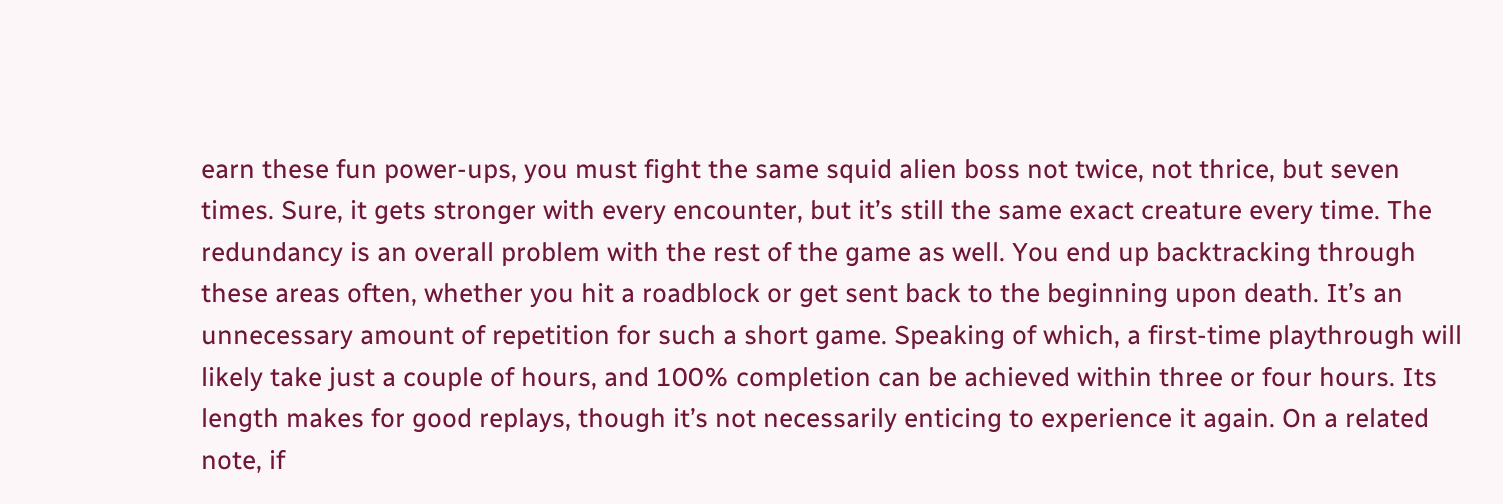earn these fun power-ups, you must fight the same squid alien boss not twice, not thrice, but seven times. Sure, it gets stronger with every encounter, but it’s still the same exact creature every time. The redundancy is an overall problem with the rest of the game as well. You end up backtracking through these areas often, whether you hit a roadblock or get sent back to the beginning upon death. It’s an unnecessary amount of repetition for such a short game. Speaking of which, a first-time playthrough will likely take just a couple of hours, and 100% completion can be achieved within three or four hours. Its length makes for good replays, though it’s not necessarily enticing to experience it again. On a related note, if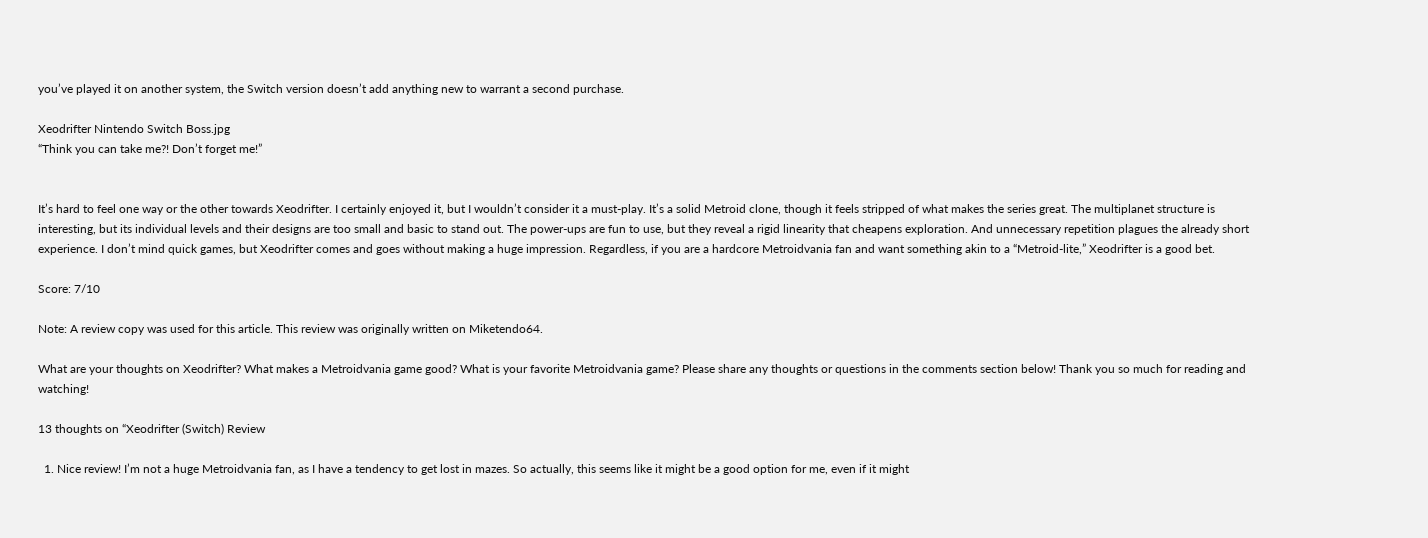you’ve played it on another system, the Switch version doesn’t add anything new to warrant a second purchase.

Xeodrifter Nintendo Switch Boss.jpg
“Think you can take me?! Don’t forget me!”


It’s hard to feel one way or the other towards Xeodrifter. I certainly enjoyed it, but I wouldn’t consider it a must-play. It’s a solid Metroid clone, though it feels stripped of what makes the series great. The multiplanet structure is interesting, but its individual levels and their designs are too small and basic to stand out. The power-ups are fun to use, but they reveal a rigid linearity that cheapens exploration. And unnecessary repetition plagues the already short experience. I don’t mind quick games, but Xeodrifter comes and goes without making a huge impression. Regardless, if you are a hardcore Metroidvania fan and want something akin to a “Metroid-lite,” Xeodrifter is a good bet.

Score: 7/10

Note: A review copy was used for this article. This review was originally written on Miketendo64.

What are your thoughts on Xeodrifter? What makes a Metroidvania game good? What is your favorite Metroidvania game? Please share any thoughts or questions in the comments section below! Thank you so much for reading and watching!

13 thoughts on “Xeodrifter (Switch) Review

  1. Nice review! I’m not a huge Metroidvania fan, as I have a tendency to get lost in mazes. So actually, this seems like it might be a good option for me, even if it might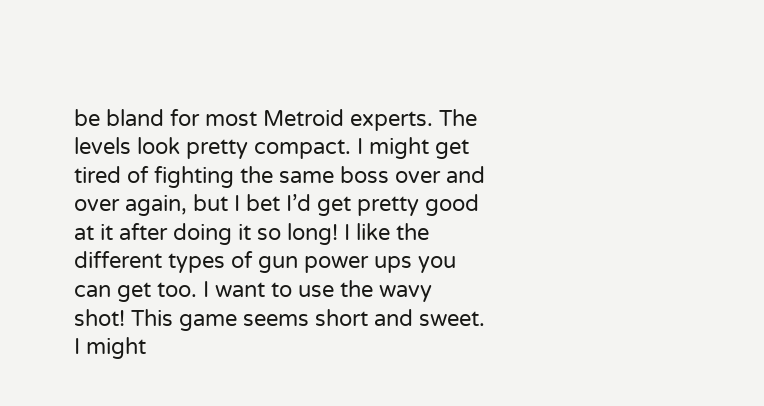be bland for most Metroid experts. The levels look pretty compact. I might get tired of fighting the same boss over and over again, but I bet I’d get pretty good at it after doing it so long! I like the different types of gun power ups you can get too. I want to use the wavy shot! This game seems short and sweet. I might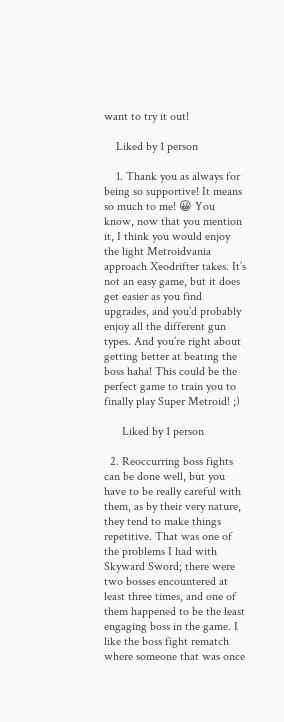want to try it out!

    Liked by 1 person

    1. Thank you as always for being so supportive! It means so much to me! 😀 You know, now that you mention it, I think you would enjoy the light Metroidvania approach Xeodrifter takes. It’s not an easy game, but it does get easier as you find upgrades, and you’d probably enjoy all the different gun types. And you’re right about getting better at beating the boss haha! This could be the perfect game to train you to finally play Super Metroid! ;)

      Liked by 1 person

  2. Reoccurring boss fights can be done well, but you have to be really careful with them, as by their very nature, they tend to make things repetitive. That was one of the problems I had with Skyward Sword; there were two bosses encountered at least three times, and one of them happened to be the least engaging boss in the game. I like the boss fight rematch where someone that was once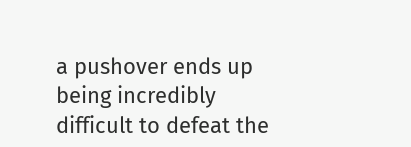a pushover ends up being incredibly difficult to defeat the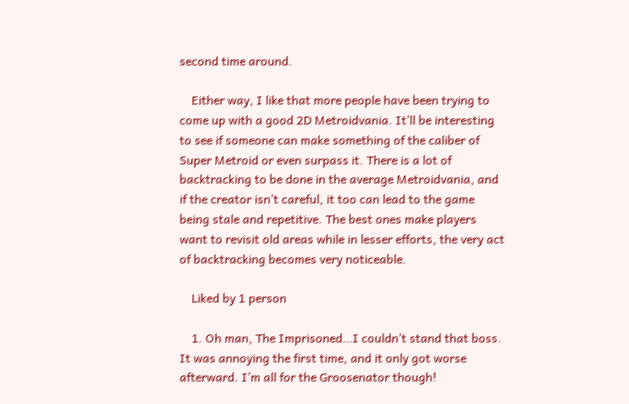second time around.

    Either way, I like that more people have been trying to come up with a good 2D Metroidvania. It’ll be interesting to see if someone can make something of the caliber of Super Metroid or even surpass it. There is a lot of backtracking to be done in the average Metroidvania, and if the creator isn’t careful, it too can lead to the game being stale and repetitive. The best ones make players want to revisit old areas while in lesser efforts, the very act of backtracking becomes very noticeable.

    Liked by 1 person

    1. Oh man, The Imprisoned…I couldn’t stand that boss. It was annoying the first time, and it only got worse afterward. I’m all for the Groosenator though!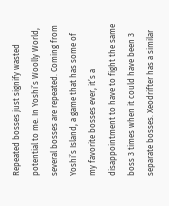Repeated bosses just signify wasted potential to me. In Yoshi’s Woolly World, several bosses are repeated. Coming from Yoshi’s Island, a game that has some of my favorite bosses ever, it’s a disappointment to have to fight the same boss 3 times when it could have been 3 separate bosses. Xeodrifter has a similar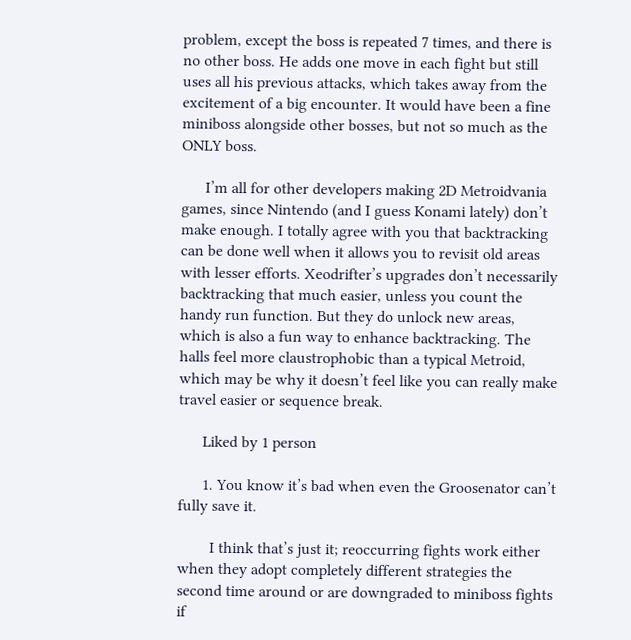problem, except the boss is repeated 7 times, and there is no other boss. He adds one move in each fight but still uses all his previous attacks, which takes away from the excitement of a big encounter. It would have been a fine miniboss alongside other bosses, but not so much as the ONLY boss.

      I’m all for other developers making 2D Metroidvania games, since Nintendo (and I guess Konami lately) don’t make enough. I totally agree with you that backtracking can be done well when it allows you to revisit old areas with lesser efforts. Xeodrifter’s upgrades don’t necessarily backtracking that much easier, unless you count the handy run function. But they do unlock new areas, which is also a fun way to enhance backtracking. The halls feel more claustrophobic than a typical Metroid, which may be why it doesn’t feel like you can really make travel easier or sequence break.

      Liked by 1 person

      1. You know it’s bad when even the Groosenator can’t fully save it.

        I think that’s just it; reoccurring fights work either when they adopt completely different strategies the second time around or are downgraded to miniboss fights if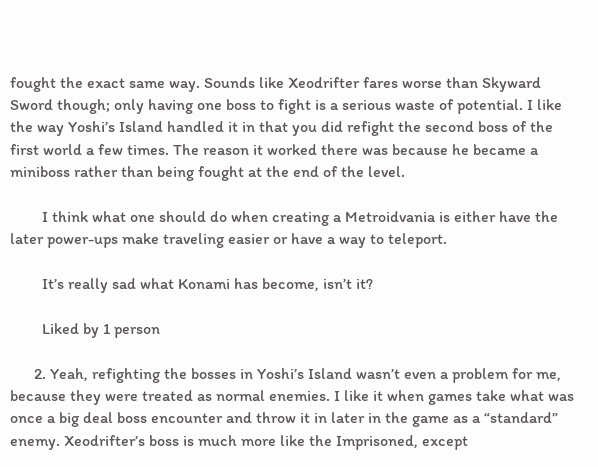fought the exact same way. Sounds like Xeodrifter fares worse than Skyward Sword though; only having one boss to fight is a serious waste of potential. I like the way Yoshi’s Island handled it in that you did refight the second boss of the first world a few times. The reason it worked there was because he became a miniboss rather than being fought at the end of the level.

        I think what one should do when creating a Metroidvania is either have the later power-ups make traveling easier or have a way to teleport.

        It’s really sad what Konami has become, isn’t it?

        Liked by 1 person

      2. Yeah, refighting the bosses in Yoshi’s Island wasn’t even a problem for me, because they were treated as normal enemies. I like it when games take what was once a big deal boss encounter and throw it in later in the game as a “standard” enemy. Xeodrifter’s boss is much more like the Imprisoned, except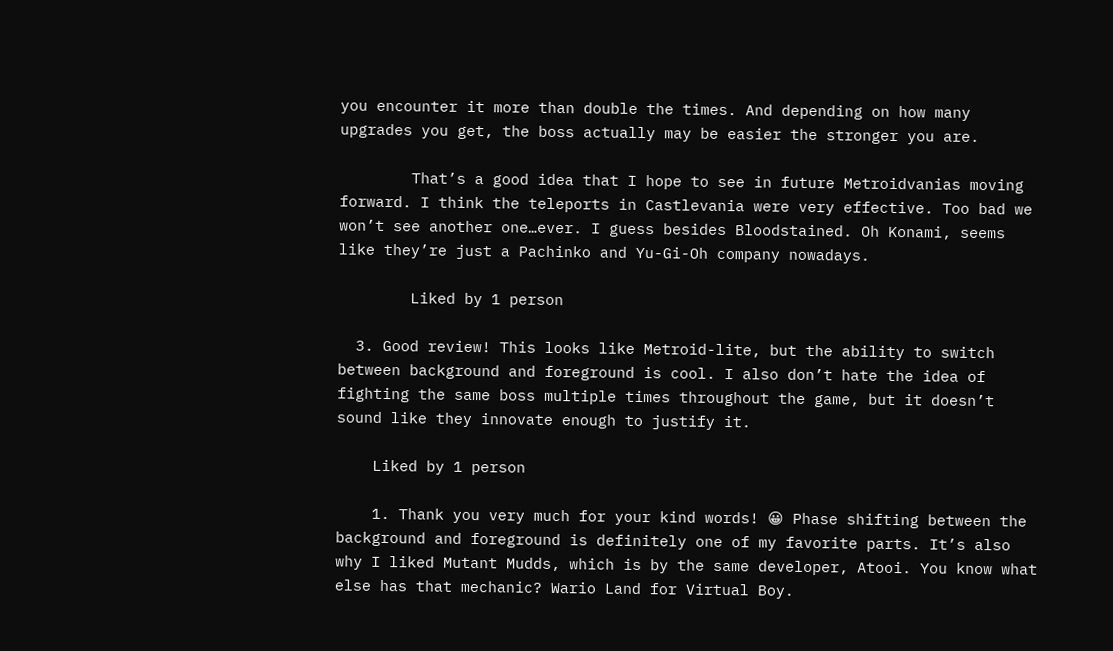you encounter it more than double the times. And depending on how many upgrades you get, the boss actually may be easier the stronger you are.

        That’s a good idea that I hope to see in future Metroidvanias moving forward. I think the teleports in Castlevania were very effective. Too bad we won’t see another one…ever. I guess besides Bloodstained. Oh Konami, seems like they’re just a Pachinko and Yu-Gi-Oh company nowadays.

        Liked by 1 person

  3. Good review! This looks like Metroid-lite, but the ability to switch between background and foreground is cool. I also don’t hate the idea of fighting the same boss multiple times throughout the game, but it doesn’t sound like they innovate enough to justify it.

    Liked by 1 person

    1. Thank you very much for your kind words! 😀 Phase shifting between the background and foreground is definitely one of my favorite parts. It’s also why I liked Mutant Mudds, which is by the same developer, Atooi. You know what else has that mechanic? Wario Land for Virtual Boy.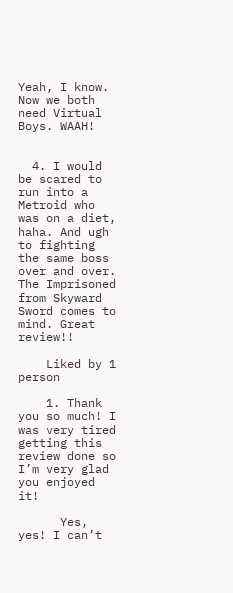Yeah, I know. Now we both need Virtual Boys. WAAH!


  4. I would be scared to run into a Metroid who was on a diet, haha. And ugh to fighting the same boss over and over. The Imprisoned from Skyward Sword comes to mind. Great review!!

    Liked by 1 person

    1. Thank you so much! I was very tired getting this review done so I’m very glad you enjoyed it!

      Yes, yes! I can’t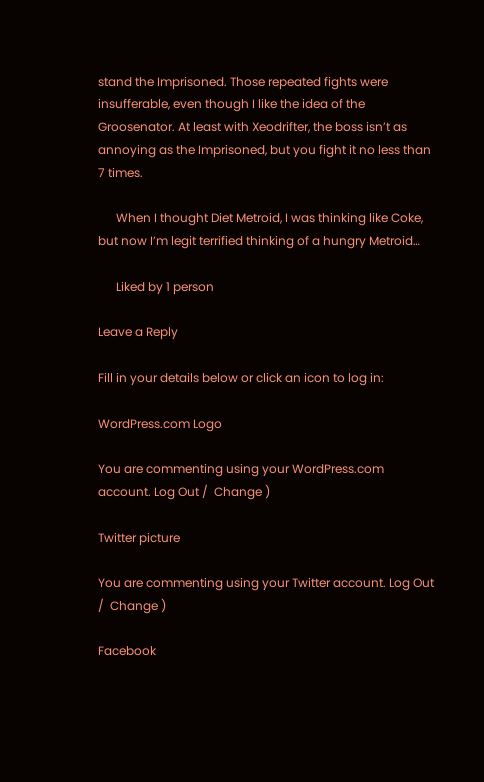stand the Imprisoned. Those repeated fights were insufferable, even though I like the idea of the Groosenator. At least with Xeodrifter, the boss isn’t as annoying as the Imprisoned, but you fight it no less than 7 times.

      When I thought Diet Metroid, I was thinking like Coke, but now I’m legit terrified thinking of a hungry Metroid…

      Liked by 1 person

Leave a Reply

Fill in your details below or click an icon to log in:

WordPress.com Logo

You are commenting using your WordPress.com account. Log Out /  Change )

Twitter picture

You are commenting using your Twitter account. Log Out /  Change )

Facebook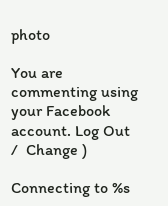photo

You are commenting using your Facebook account. Log Out /  Change )

Connecting to %s